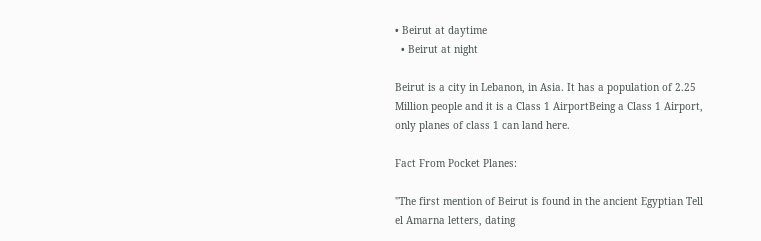• Beirut at daytime
  • Beirut at night

Beirut is a city in Lebanon, in Asia. It has a population of 2.25 Million people and it is a Class 1 AirportBeing a Class 1 Airport, only planes of class 1 can land here.

Fact From Pocket Planes:

"The first mention of Beirut is found in the ancient Egyptian Tell el Amarna letters, dating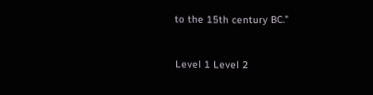to the 15th century BC."


Level 1 Level 2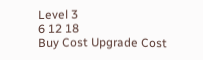Level 3
6 12 18
Buy Cost Upgrade Cost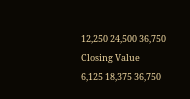12,250 24,500 36,750
Closing Value
6,125 18,375 36,750